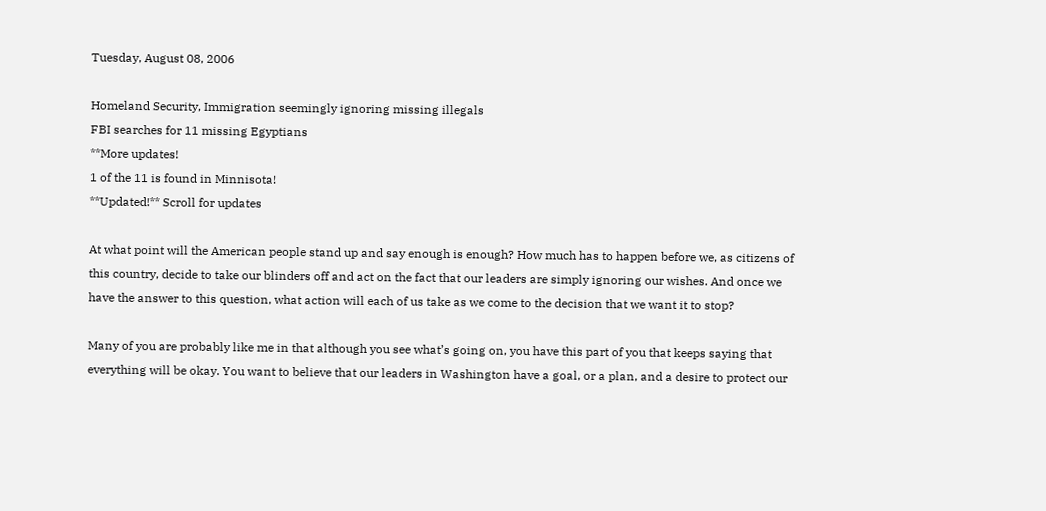Tuesday, August 08, 2006

Homeland Security, Immigration seemingly ignoring missing illegals
FBI searches for 11 missing Egyptians
**More updates!
1 of the 11 is found in Minnisota!
**Updated!** Scroll for updates

At what point will the American people stand up and say enough is enough? How much has to happen before we, as citizens of this country, decide to take our blinders off and act on the fact that our leaders are simply ignoring our wishes. And once we have the answer to this question, what action will each of us take as we come to the decision that we want it to stop?

Many of you are probably like me in that although you see what’s going on, you have this part of you that keeps saying that everything will be okay. You want to believe that our leaders in Washington have a goal, or a plan, and a desire to protect our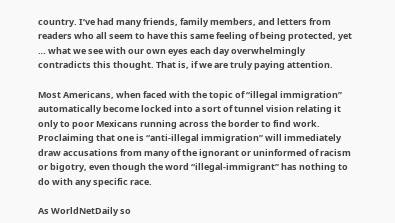country. I’ve had many friends, family members, and letters from readers who all seem to have this same feeling of being protected, yet … what we see with our own eyes each day overwhelmingly contradicts this thought. That is, if we are truly paying attention.

Most Americans, when faced with the topic of “illegal immigration” automatically become locked into a sort of tunnel vision relating it only to poor Mexicans running across the border to find work. Proclaiming that one is “anti-illegal immigration” will immediately draw accusations from many of the ignorant or uninformed of racism or bigotry, even though the word “illegal-immigrant” has nothing to do with any specific race.

As WorldNetDaily so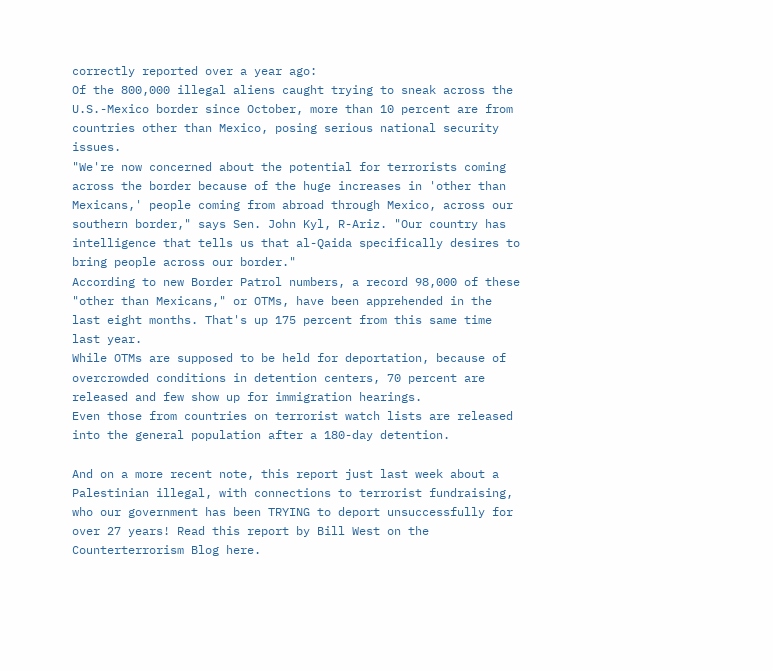correctly reported over a year ago:
Of the 800,000 illegal aliens caught trying to sneak across the U.S.-Mexico border since October, more than 10 percent are from countries other than Mexico, posing serious national security issues.
"We're now concerned about the potential for terrorists coming across the border because of the huge increases in 'other than Mexicans,' people coming from abroad through Mexico, across our southern border," says Sen. John Kyl, R-Ariz. "Our country has intelligence that tells us that al-Qaida specifically desires to bring people across our border."
According to new Border Patrol numbers, a record 98,000 of these "other than Mexicans," or OTMs, have been apprehended in the last eight months. That's up 175 percent from this same time last year.
While OTMs are supposed to be held for deportation, because of overcrowded conditions in detention centers, 70 percent are released and few show up for immigration hearings.
Even those from countries on terrorist watch lists are released into the general population after a 180-day detention.

And on a more recent note, this report just last week about a Palestinian illegal, with connections to terrorist fundraising, who our government has been TRYING to deport unsuccessfully for over 27 years! Read this report by Bill West on the Counterterrorism Blog here.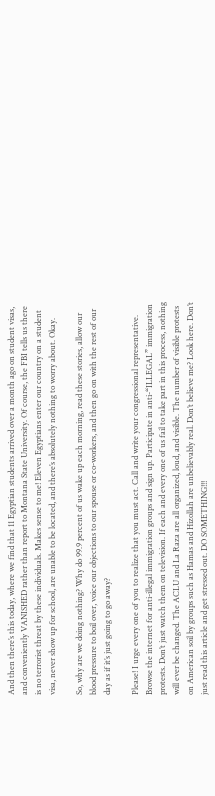And then there’s this today, where we find that 11 Egyptian students arrived over a month ago on student visas, and conveniently VANISHED rather than report to Montana State University. Of course, the FBI tells us there is no terrorist threat by these individuals. Makes sense to me! Eleven Egyptians enter our country on a student visa, never show up for school, are unable to be located, and there’s absolutely nothing to worry about. Okay.

So, why are we doing nothing? Why do 99.9 percent of us wake up each morning, read these stories, allow our blood pressure to boil over, voice our objections to our spouse or co-workers, and then go on with the rest of our day as if it’s just going to go away?

Please! I urge every one of you to realize that you must act. Call and write your congressional representative. Browse the internet for anti-illegal immigration groups and sign up. Participate in anti-“ILLEGAL” immigration protests. Don’t just watch them on television. If each and every one of us fail to take part in this process, nothing will ever be changed. The ACLU and La Raza are all organized, loud, and visible. The number of visible protests on American soil by groups such as Hamas and Hizollah are unbelievably real. Don’t believe me? Look here. Don’t just read this article and get stressed out. DO SOMETHING!!!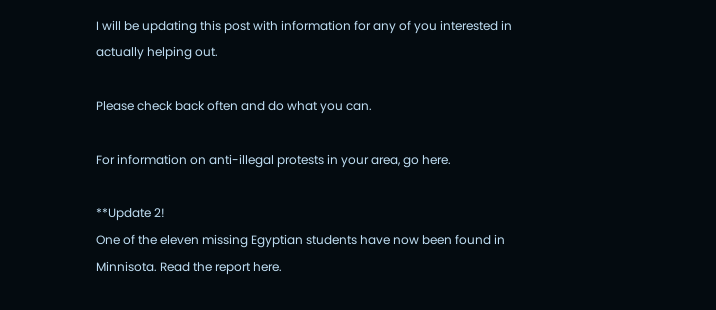I will be updating this post with information for any of you interested in actually helping out.

Please check back often and do what you can.

For information on anti-illegal protests in your area, go here.

**Update 2!
One of the eleven missing Egyptian students have now been found in Minnisota. Read the report here.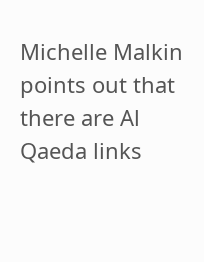Michelle Malkin points out that there are Al Qaeda links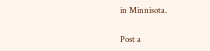in Minnisota.


Post a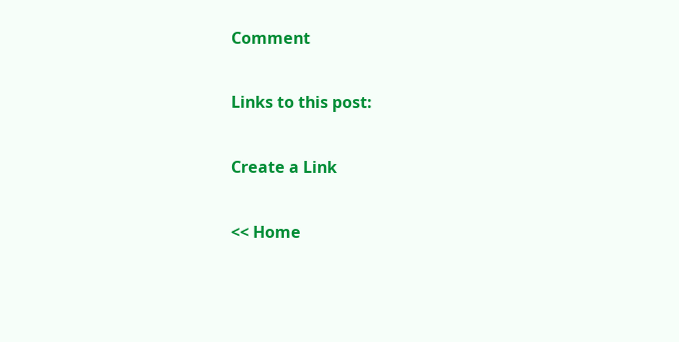Comment

Links to this post:

Create a Link

<< Home